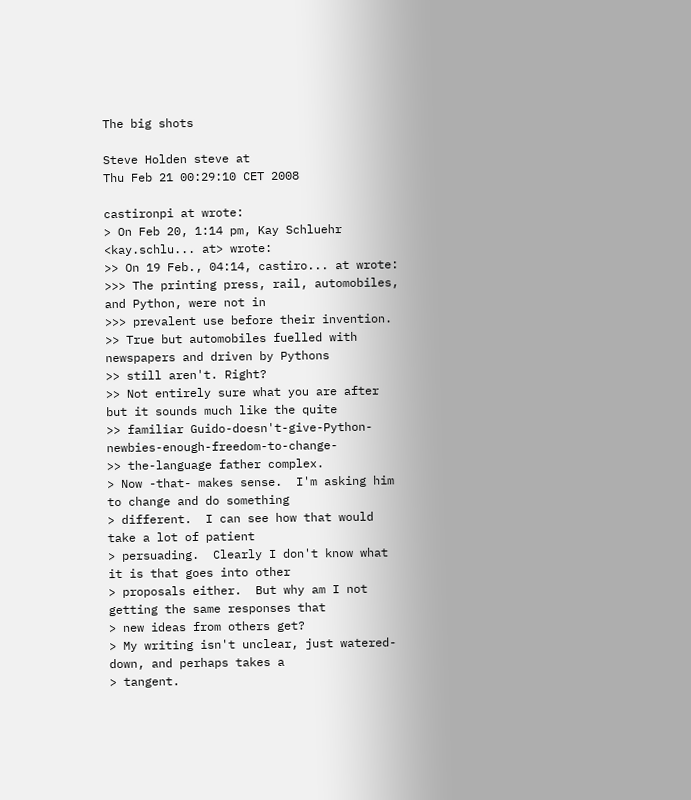The big shots

Steve Holden steve at
Thu Feb 21 00:29:10 CET 2008

castironpi at wrote:
> On Feb 20, 1:14 pm, Kay Schluehr <kay.schlu... at> wrote:
>> On 19 Feb., 04:14, castiro... at wrote:
>>> The printing press, rail, automobiles, and Python, were not in
>>> prevalent use before their invention.
>> True but automobiles fuelled with newspapers and driven by Pythons
>> still aren't. Right?
>> Not entirely sure what you are after but it sounds much like the quite
>> familiar Guido-doesn't-give-Python-newbies-enough-freedom-to-change-
>> the-language father complex.
> Now -that- makes sense.  I'm asking him to change and do something
> different.  I can see how that would take a lot of patient
> persuading.  Clearly I don't know what it is that goes into other
> proposals either.  But why am I not getting the same responses that
> new ideas from others get?
> My writing isn't unclear, just watered-down, and perhaps takes a
> tangent.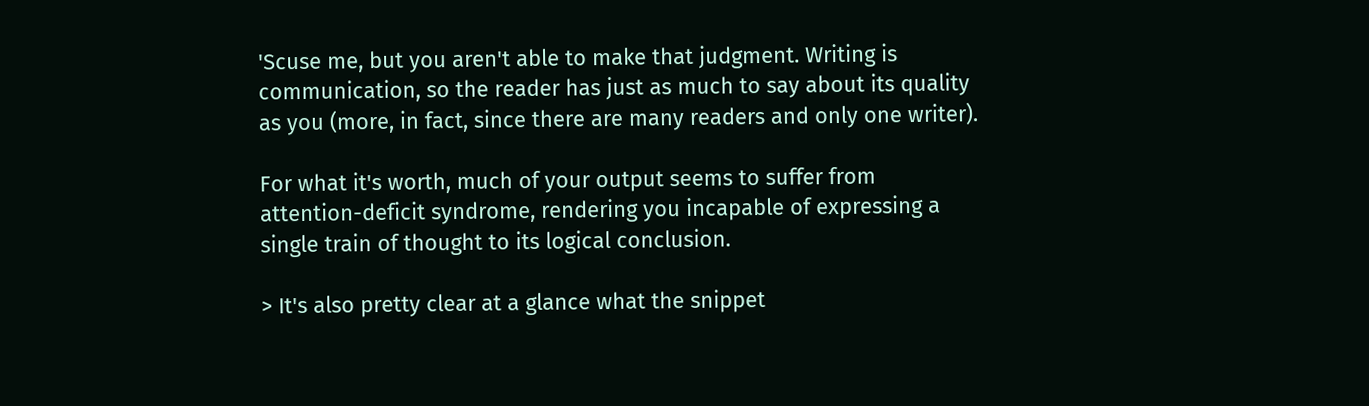'Scuse me, but you aren't able to make that judgment. Writing is
communication, so the reader has just as much to say about its quality
as you (more, in fact, since there are many readers and only one writer).

For what it's worth, much of your output seems to suffer from
attention-deficit syndrome, rendering you incapable of expressing a
single train of thought to its logical conclusion.

> It's also pretty clear at a glance what the snippet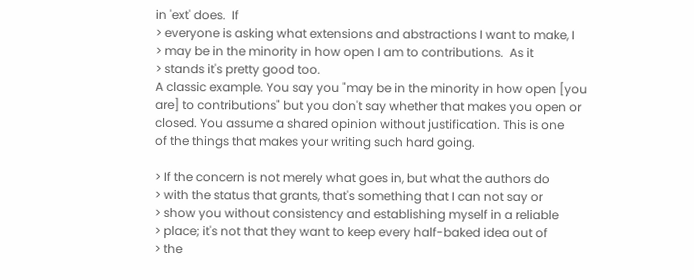in 'ext' does.  If
> everyone is asking what extensions and abstractions I want to make, I
> may be in the minority in how open I am to contributions.  As it
> stands it's pretty good too.
A classic example. You say you "may be in the minority in how open [you
are] to contributions" but you don't say whether that makes you open or
closed. You assume a shared opinion without justification. This is one
of the things that makes your writing such hard going.

> If the concern is not merely what goes in, but what the authors do
> with the status that grants, that's something that I can not say or
> show you without consistency and establishing myself in a reliable
> place; it's not that they want to keep every half-baked idea out of
> the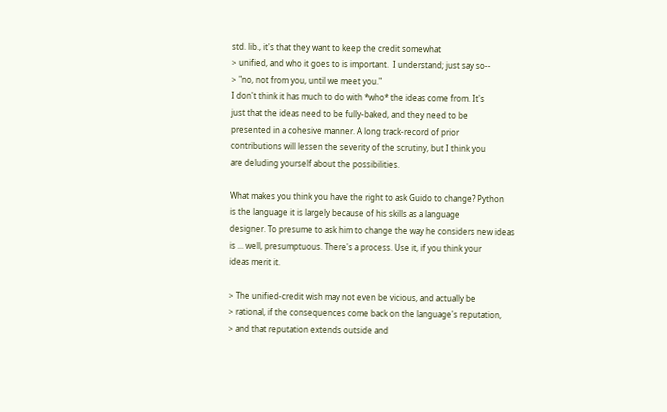std. lib., it's that they want to keep the credit somewhat
> unified, and who it goes to is important.  I understand; just say so--
> "no, not from you, until we meet you."
I don't think it has much to do with *who* the ideas come from. It's
just that the ideas need to be fully-baked, and they need to be
presented in a cohesive manner. A long track-record of prior
contributions will lessen the severity of the scrutiny, but I think you
are deluding yourself about the possibilities.

What makes you think you have the right to ask Guido to change? Python
is the language it is largely because of his skills as a language
designer. To presume to ask him to change the way he considers new ideas
is ... well, presumptuous. There's a process. Use it, if you think your
ideas merit it.

> The unified-credit wish may not even be vicious, and actually be
> rational, if the consequences come back on the language's reputation,
> and that reputation extends outside and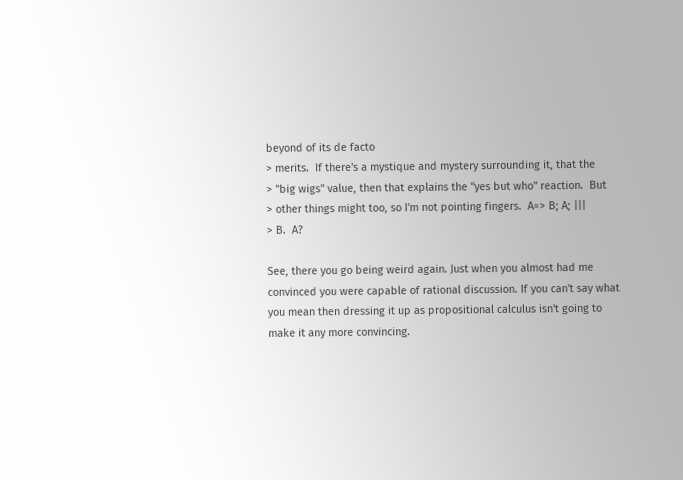beyond of its de facto
> merits.  If there's a mystique and mystery surrounding it, that the
> "big wigs" value, then that explains the "yes but who" reaction.  But
> other things might too, so I'm not pointing fingers.  A=> B; A; |||
> B.  A?

See, there you go being weird again. Just when you almost had me
convinced you were capable of rational discussion. If you can't say what
you mean then dressing it up as propositional calculus isn't going to
make it any more convincing.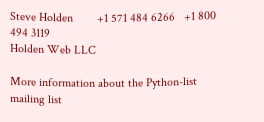Steve Holden        +1 571 484 6266   +1 800 494 3119
Holden Web LLC

More information about the Python-list mailing list